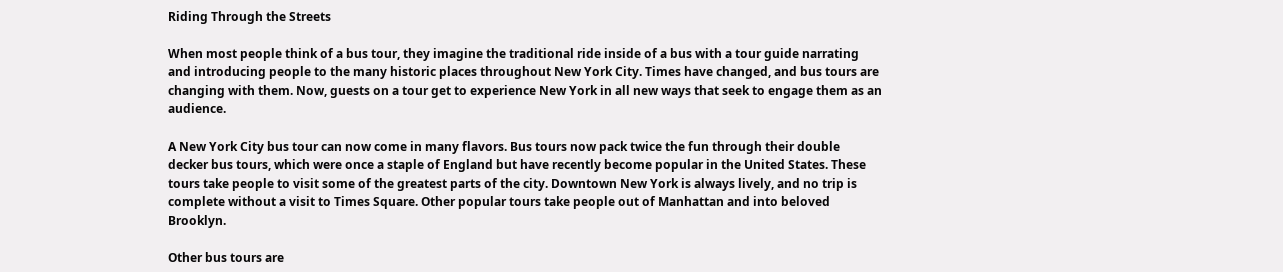Riding Through the Streets

When most people think of a bus tour, they imagine the traditional ride inside of a bus with a tour guide narrating and introducing people to the many historic places throughout New York City. Times have changed, and bus tours are changing with them. Now, guests on a tour get to experience New York in all new ways that seek to engage them as an audience.

A New York City bus tour can now come in many flavors. Bus tours now pack twice the fun through their double decker bus tours, which were once a staple of England but have recently become popular in the United States. These tours take people to visit some of the greatest parts of the city. Downtown New York is always lively, and no trip is complete without a visit to Times Square. Other popular tours take people out of Manhattan and into beloved Brooklyn.

Other bus tours are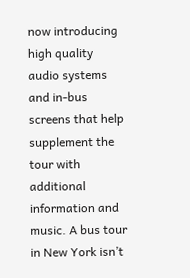now introducing high quality audio systems and in-bus screens that help supplement the tour with additional information and music. A bus tour in New York isn’t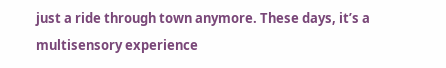just a ride through town anymore. These days, it’s a multisensory experience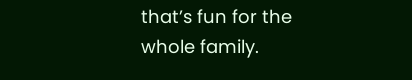that’s fun for the whole family.